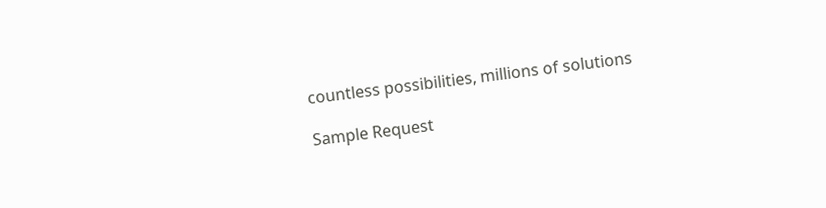countless possibilities, millions of solutions

Sample Request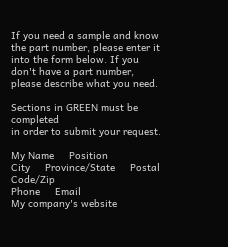If you need a sample and know the part number, please enter it into the form below. If you don't have a part number, please describe what you need.

Sections in GREEN must be completed
in order to submit your request.

My Name     Position
City     Province/State     Postal Code/Zip
Phone     Email
My company's website